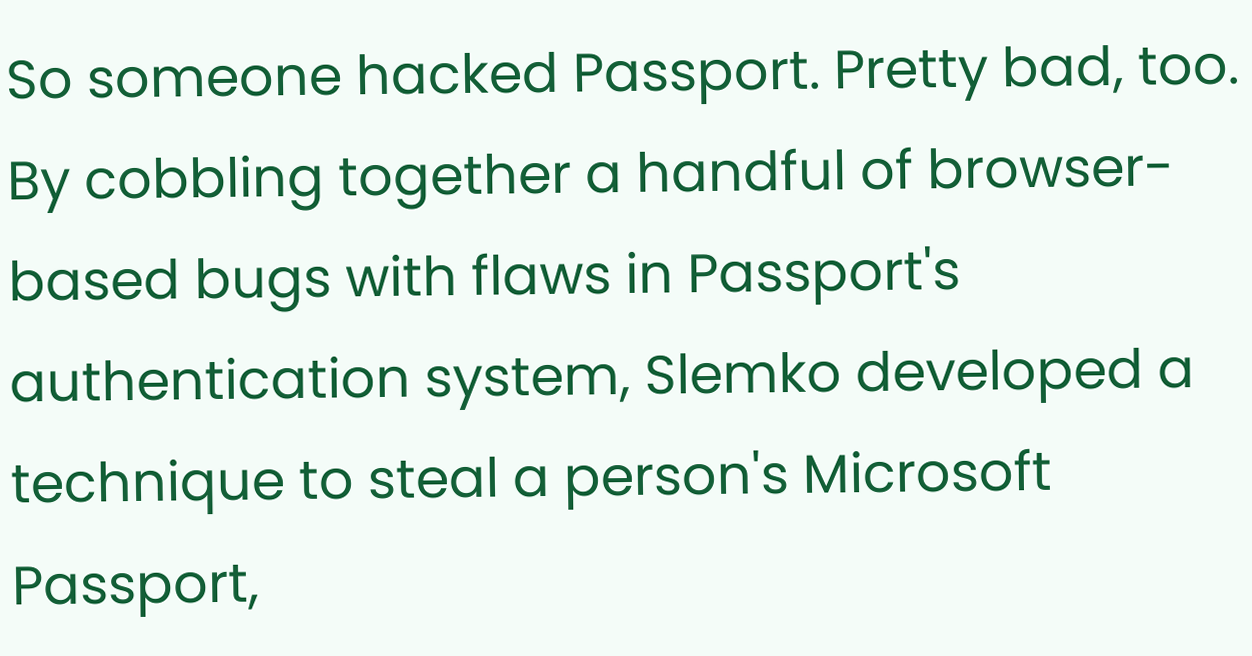So someone hacked Passport. Pretty bad, too.
By cobbling together a handful of browser-based bugs with flaws in Passport's authentication system, Slemko developed a technique to steal a person's Microsoft Passport,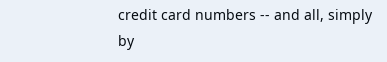credit card numbers -- and all, simply by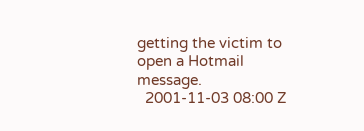getting the victim to open a Hotmail message.
  2001-11-03 08:00 Z